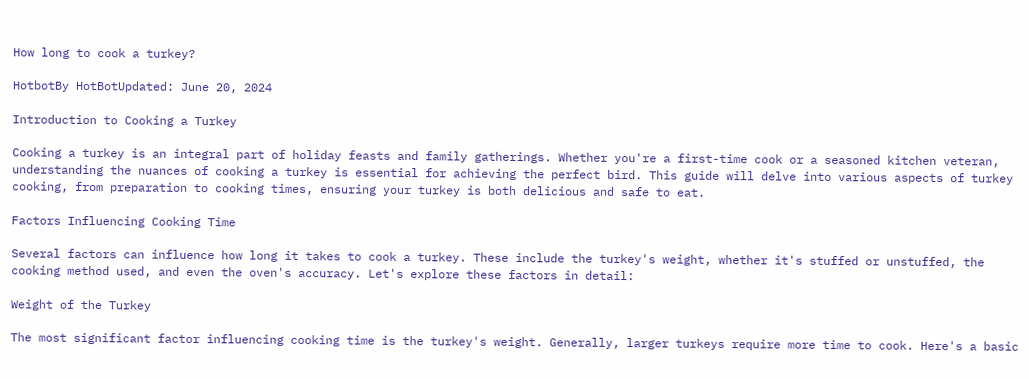How long to cook a turkey?

HotbotBy HotBotUpdated: June 20, 2024

Introduction to Cooking a Turkey

Cooking a turkey is an integral part of holiday feasts and family gatherings. Whether you're a first-time cook or a seasoned kitchen veteran, understanding the nuances of cooking a turkey is essential for achieving the perfect bird. This guide will delve into various aspects of turkey cooking, from preparation to cooking times, ensuring your turkey is both delicious and safe to eat.

Factors Influencing Cooking Time

Several factors can influence how long it takes to cook a turkey. These include the turkey's weight, whether it's stuffed or unstuffed, the cooking method used, and even the oven's accuracy. Let's explore these factors in detail:

Weight of the Turkey

The most significant factor influencing cooking time is the turkey's weight. Generally, larger turkeys require more time to cook. Here's a basic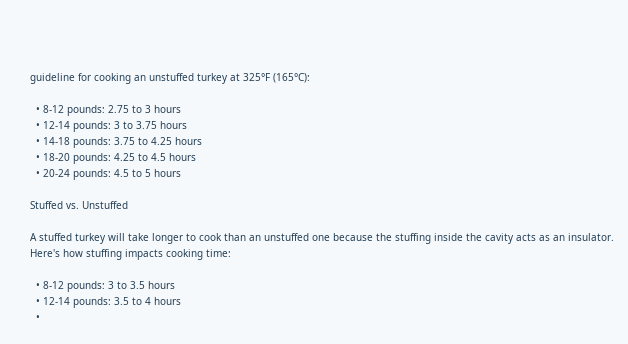guideline for cooking an unstuffed turkey at 325°F (165°C):

  • 8-12 pounds: 2.75 to 3 hours
  • 12-14 pounds: 3 to 3.75 hours
  • 14-18 pounds: 3.75 to 4.25 hours
  • 18-20 pounds: 4.25 to 4.5 hours
  • 20-24 pounds: 4.5 to 5 hours

Stuffed vs. Unstuffed

A stuffed turkey will take longer to cook than an unstuffed one because the stuffing inside the cavity acts as an insulator. Here's how stuffing impacts cooking time:

  • 8-12 pounds: 3 to 3.5 hours
  • 12-14 pounds: 3.5 to 4 hours
  •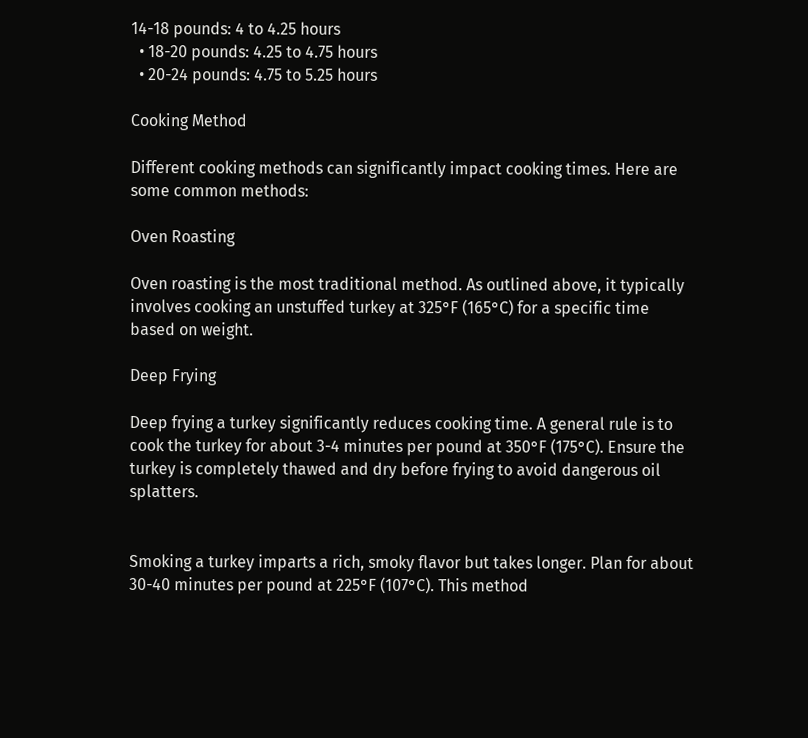14-18 pounds: 4 to 4.25 hours
  • 18-20 pounds: 4.25 to 4.75 hours
  • 20-24 pounds: 4.75 to 5.25 hours

Cooking Method

Different cooking methods can significantly impact cooking times. Here are some common methods:

Oven Roasting

Oven roasting is the most traditional method. As outlined above, it typically involves cooking an unstuffed turkey at 325°F (165°C) for a specific time based on weight.

Deep Frying

Deep frying a turkey significantly reduces cooking time. A general rule is to cook the turkey for about 3-4 minutes per pound at 350°F (175°C). Ensure the turkey is completely thawed and dry before frying to avoid dangerous oil splatters.


Smoking a turkey imparts a rich, smoky flavor but takes longer. Plan for about 30-40 minutes per pound at 225°F (107°C). This method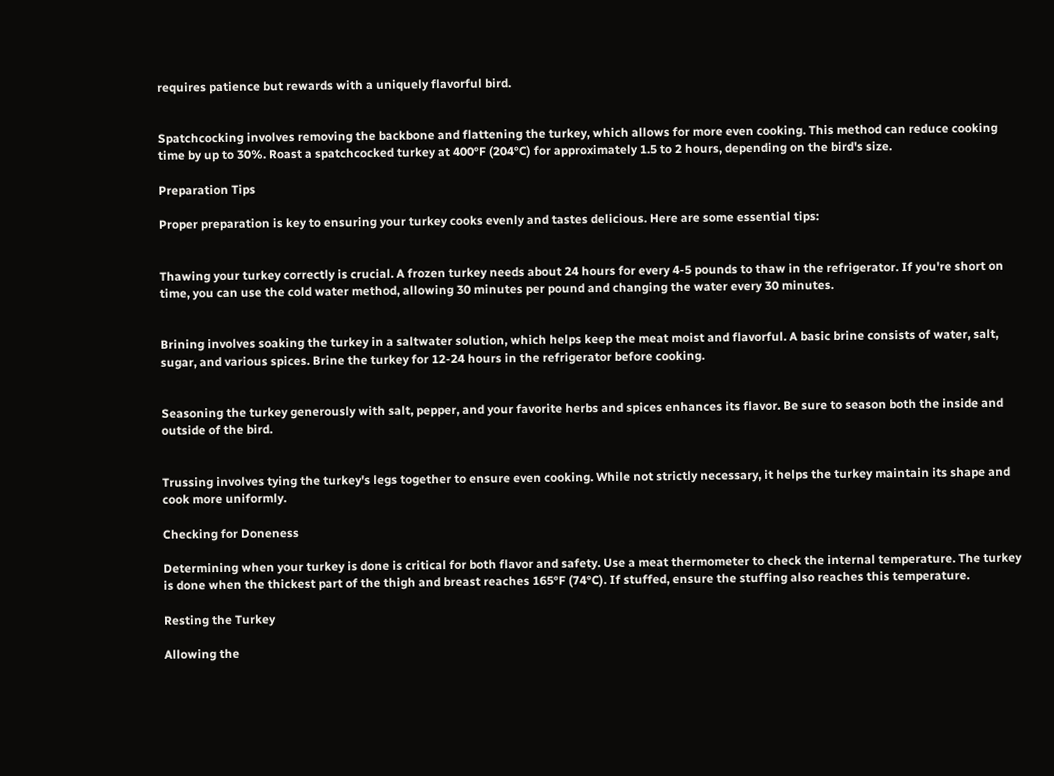requires patience but rewards with a uniquely flavorful bird.


Spatchcocking involves removing the backbone and flattening the turkey, which allows for more even cooking. This method can reduce cooking time by up to 30%. Roast a spatchcocked turkey at 400°F (204°C) for approximately 1.5 to 2 hours, depending on the bird's size.

Preparation Tips

Proper preparation is key to ensuring your turkey cooks evenly and tastes delicious. Here are some essential tips:


Thawing your turkey correctly is crucial. A frozen turkey needs about 24 hours for every 4-5 pounds to thaw in the refrigerator. If you're short on time, you can use the cold water method, allowing 30 minutes per pound and changing the water every 30 minutes.


Brining involves soaking the turkey in a saltwater solution, which helps keep the meat moist and flavorful. A basic brine consists of water, salt, sugar, and various spices. Brine the turkey for 12-24 hours in the refrigerator before cooking.


Seasoning the turkey generously with salt, pepper, and your favorite herbs and spices enhances its flavor. Be sure to season both the inside and outside of the bird.


Trussing involves tying the turkey's legs together to ensure even cooking. While not strictly necessary, it helps the turkey maintain its shape and cook more uniformly.

Checking for Doneness

Determining when your turkey is done is critical for both flavor and safety. Use a meat thermometer to check the internal temperature. The turkey is done when the thickest part of the thigh and breast reaches 165°F (74°C). If stuffed, ensure the stuffing also reaches this temperature.

Resting the Turkey

Allowing the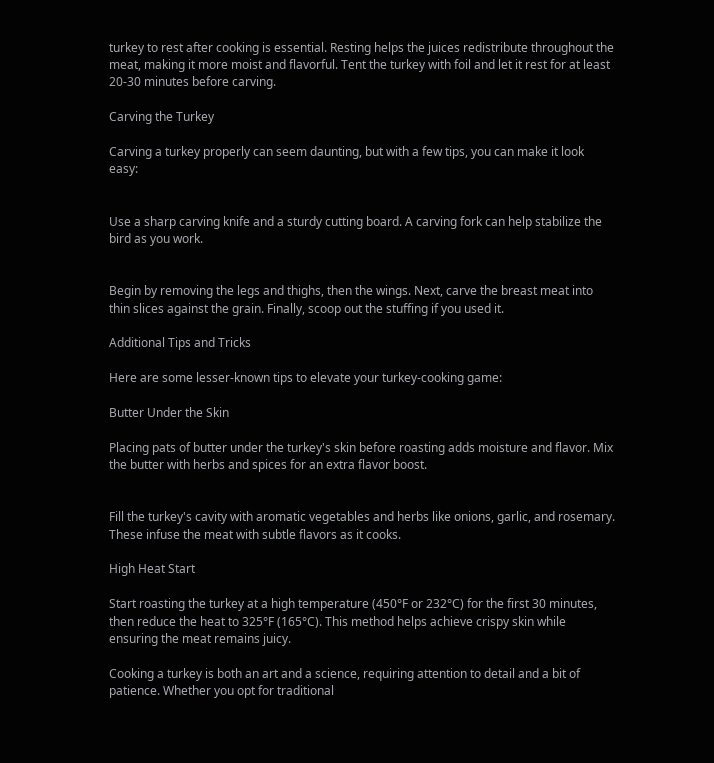turkey to rest after cooking is essential. Resting helps the juices redistribute throughout the meat, making it more moist and flavorful. Tent the turkey with foil and let it rest for at least 20-30 minutes before carving.

Carving the Turkey

Carving a turkey properly can seem daunting, but with a few tips, you can make it look easy:


Use a sharp carving knife and a sturdy cutting board. A carving fork can help stabilize the bird as you work.


Begin by removing the legs and thighs, then the wings. Next, carve the breast meat into thin slices against the grain. Finally, scoop out the stuffing if you used it.

Additional Tips and Tricks

Here are some lesser-known tips to elevate your turkey-cooking game:

Butter Under the Skin

Placing pats of butter under the turkey's skin before roasting adds moisture and flavor. Mix the butter with herbs and spices for an extra flavor boost.


Fill the turkey's cavity with aromatic vegetables and herbs like onions, garlic, and rosemary. These infuse the meat with subtle flavors as it cooks.

High Heat Start

Start roasting the turkey at a high temperature (450°F or 232°C) for the first 30 minutes, then reduce the heat to 325°F (165°C). This method helps achieve crispy skin while ensuring the meat remains juicy.

Cooking a turkey is both an art and a science, requiring attention to detail and a bit of patience. Whether you opt for traditional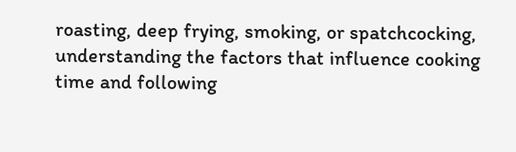roasting, deep frying, smoking, or spatchcocking, understanding the factors that influence cooking time and following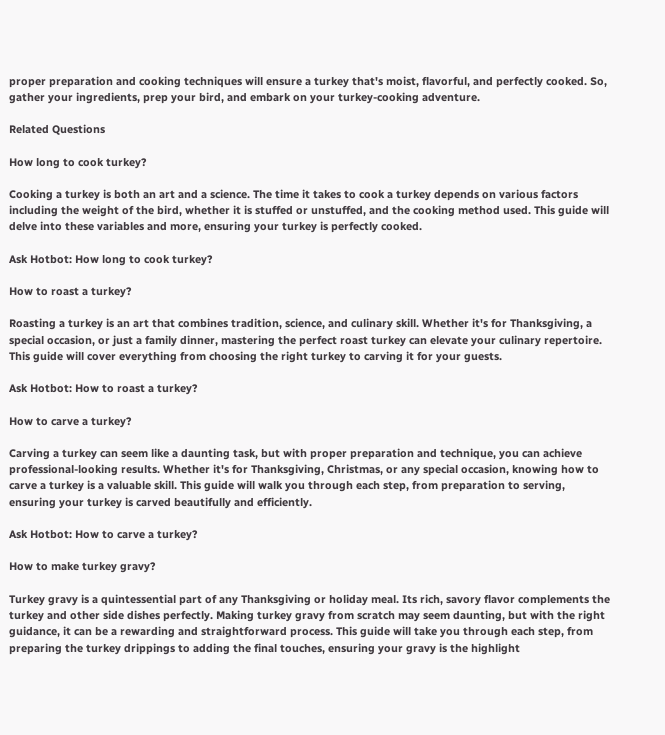proper preparation and cooking techniques will ensure a turkey that's moist, flavorful, and perfectly cooked. So, gather your ingredients, prep your bird, and embark on your turkey-cooking adventure.

Related Questions

How long to cook turkey?

Cooking a turkey is both an art and a science. The time it takes to cook a turkey depends on various factors including the weight of the bird, whether it is stuffed or unstuffed, and the cooking method used. This guide will delve into these variables and more, ensuring your turkey is perfectly cooked.

Ask Hotbot: How long to cook turkey?

How to roast a turkey?

Roasting a turkey is an art that combines tradition, science, and culinary skill. Whether it's for Thanksgiving, a special occasion, or just a family dinner, mastering the perfect roast turkey can elevate your culinary repertoire. This guide will cover everything from choosing the right turkey to carving it for your guests.

Ask Hotbot: How to roast a turkey?

How to carve a turkey?

Carving a turkey can seem like a daunting task, but with proper preparation and technique, you can achieve professional-looking results. Whether it's for Thanksgiving, Christmas, or any special occasion, knowing how to carve a turkey is a valuable skill. This guide will walk you through each step, from preparation to serving, ensuring your turkey is carved beautifully and efficiently.

Ask Hotbot: How to carve a turkey?

How to make turkey gravy?

Turkey gravy is a quintessential part of any Thanksgiving or holiday meal. Its rich, savory flavor complements the turkey and other side dishes perfectly. Making turkey gravy from scratch may seem daunting, but with the right guidance, it can be a rewarding and straightforward process. This guide will take you through each step, from preparing the turkey drippings to adding the final touches, ensuring your gravy is the highlight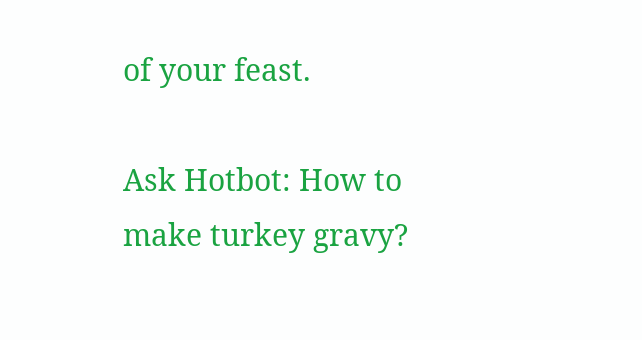of your feast.

Ask Hotbot: How to make turkey gravy?